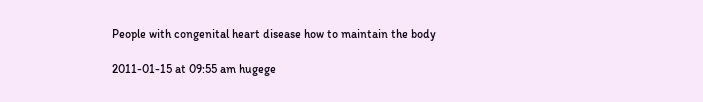People with congenital heart disease how to maintain the body

2011-01-15 at 09:55 am hugege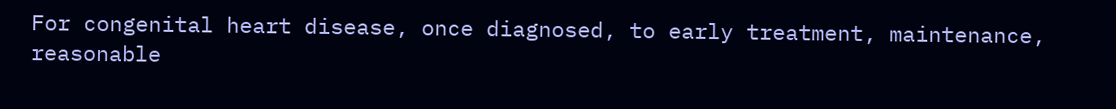For congenital heart disease, once diagnosed, to early treatment, maintenance, reasonable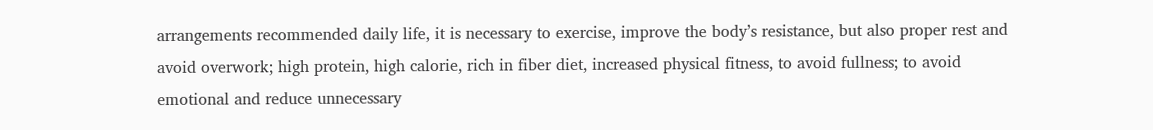arrangements recommended daily life, it is necessary to exercise, improve the body’s resistance, but also proper rest and avoid overwork; high protein, high calorie, rich in fiber diet, increased physical fitness, to avoid fullness; to avoid emotional and reduce unnecessary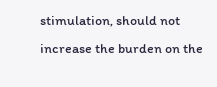stimulation, should not increase the burden on the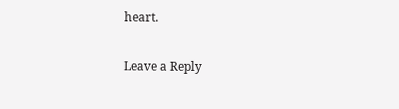heart.

Leave a Reply